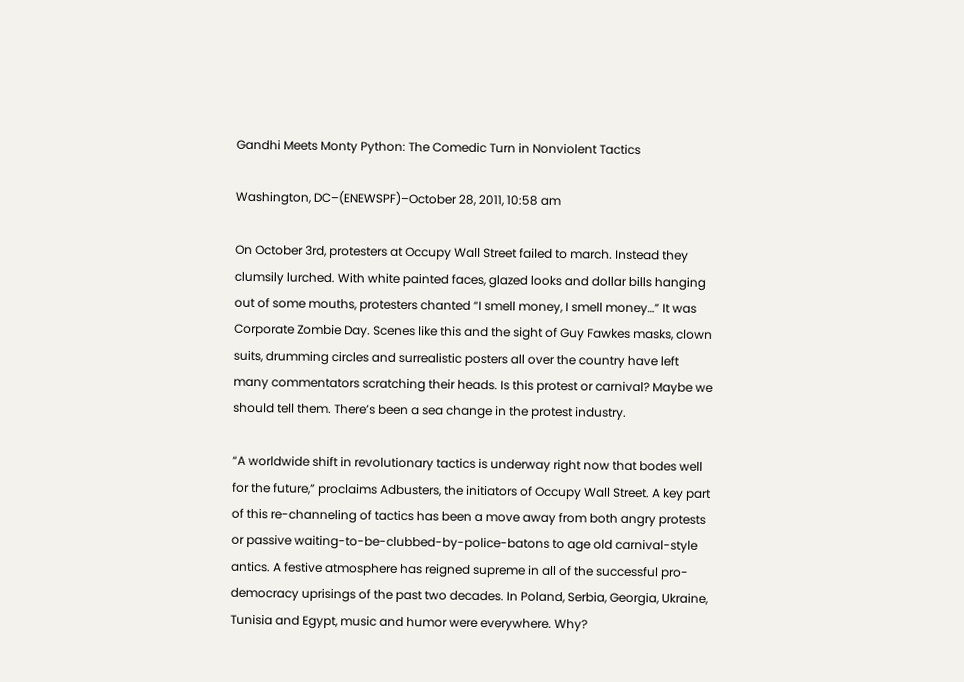Gandhi Meets Monty Python: The Comedic Turn in Nonviolent Tactics

Washington, DC–(ENEWSPF)–October 28, 2011, 10:58 am

On October 3rd, protesters at Occupy Wall Street failed to march. Instead they clumsily lurched. With white painted faces, glazed looks and dollar bills hanging out of some mouths, protesters chanted “I smell money, I smell money…” It was Corporate Zombie Day. Scenes like this and the sight of Guy Fawkes masks, clown suits, drumming circles and surrealistic posters all over the country have left many commentators scratching their heads. Is this protest or carnival? Maybe we should tell them. There’s been a sea change in the protest industry.

“A worldwide shift in revolutionary tactics is underway right now that bodes well for the future,” proclaims Adbusters, the initiators of Occupy Wall Street. A key part of this re-channeling of tactics has been a move away from both angry protests or passive waiting-to-be-clubbed-by-police-batons to age old carnival-style antics. A festive atmosphere has reigned supreme in all of the successful pro-democracy uprisings of the past two decades. In Poland, Serbia, Georgia, Ukraine, Tunisia and Egypt, music and humor were everywhere. Why?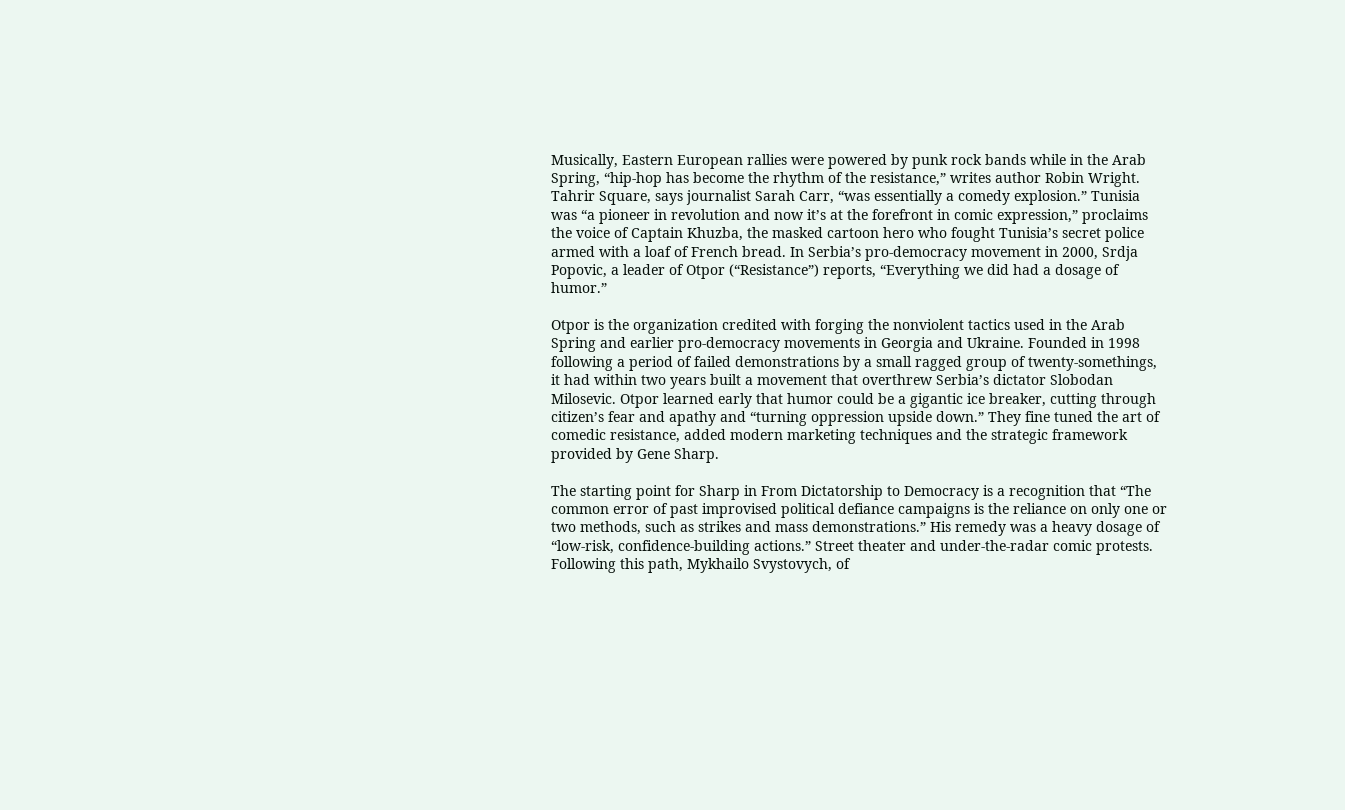Musically, Eastern European rallies were powered by punk rock bands while in the Arab Spring, “hip-hop has become the rhythm of the resistance,” writes author Robin Wright. Tahrir Square, says journalist Sarah Carr, “was essentially a comedy explosion.” Tunisia was “a pioneer in revolution and now it’s at the forefront in comic expression,” proclaims the voice of Captain Khuzba, the masked cartoon hero who fought Tunisia’s secret police armed with a loaf of French bread. In Serbia’s pro-democracy movement in 2000, Srdja Popovic, a leader of Otpor (“Resistance”) reports, “Everything we did had a dosage of humor.”

Otpor is the organization credited with forging the nonviolent tactics used in the Arab Spring and earlier pro-democracy movements in Georgia and Ukraine. Founded in 1998 following a period of failed demonstrations by a small ragged group of twenty-somethings, it had within two years built a movement that overthrew Serbia’s dictator Slobodan Milosevic. Otpor learned early that humor could be a gigantic ice breaker, cutting through citizen’s fear and apathy and “turning oppression upside down.” They fine tuned the art of comedic resistance, added modern marketing techniques and the strategic framework provided by Gene Sharp.

The starting point for Sharp in From Dictatorship to Democracy is a recognition that “The common error of past improvised political defiance campaigns is the reliance on only one or two methods, such as strikes and mass demonstrations.” His remedy was a heavy dosage of “low-risk, confidence-building actions.” Street theater and under-the-radar comic protests. Following this path, Mykhailo Svystovych, of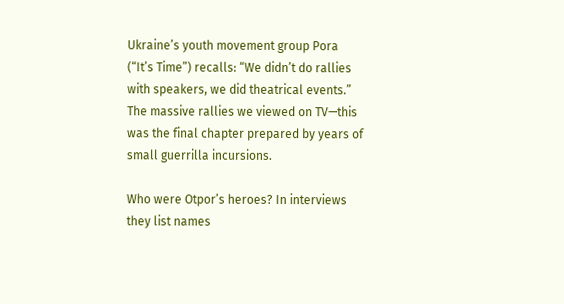Ukraine’s youth movement group Pora (“It’s Time”) recalls: “We didn’t do rallies with speakers, we did theatrical events.” The massive rallies we viewed on TV—this was the final chapter prepared by years of small guerrilla incursions.

Who were Otpor’s heroes? In interviews they list names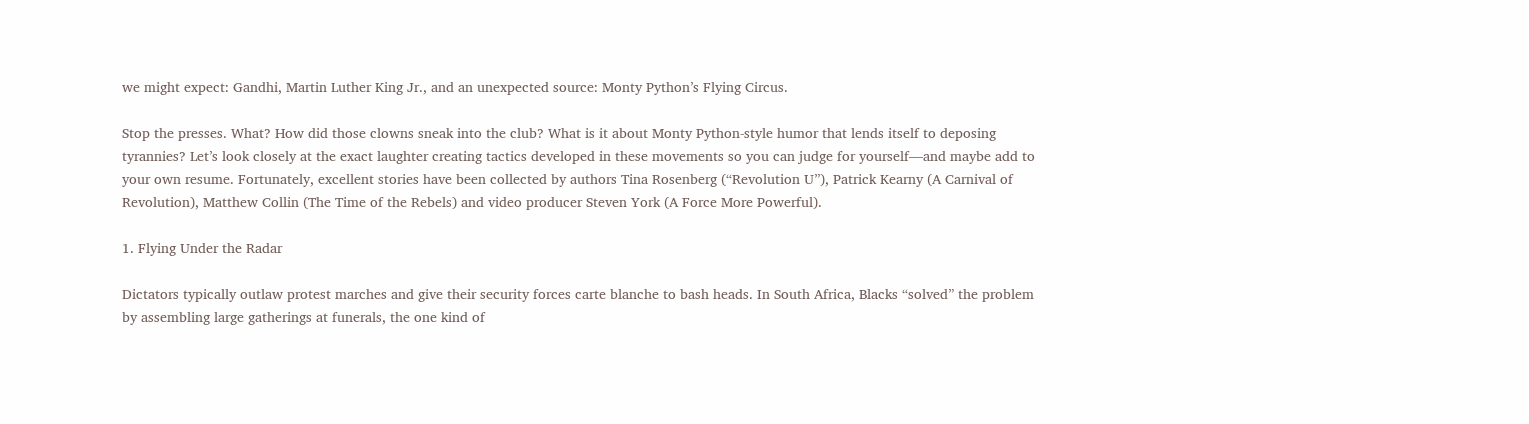we might expect: Gandhi, Martin Luther King Jr., and an unexpected source: Monty Python’s Flying Circus.

Stop the presses. What? How did those clowns sneak into the club? What is it about Monty Python-style humor that lends itself to deposing tyrannies? Let’s look closely at the exact laughter creating tactics developed in these movements so you can judge for yourself—and maybe add to your own resume. Fortunately, excellent stories have been collected by authors Tina Rosenberg (“Revolution U”), Patrick Kearny (A Carnival of Revolution), Matthew Collin (The Time of the Rebels) and video producer Steven York (A Force More Powerful).

1. Flying Under the Radar

Dictators typically outlaw protest marches and give their security forces carte blanche to bash heads. In South Africa, Blacks “solved” the problem by assembling large gatherings at funerals, the one kind of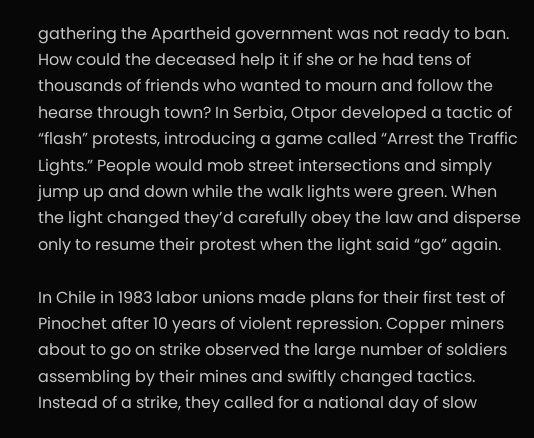gathering the Apartheid government was not ready to ban. How could the deceased help it if she or he had tens of thousands of friends who wanted to mourn and follow the hearse through town? In Serbia, Otpor developed a tactic of “flash” protests, introducing a game called “Arrest the Traffic Lights.” People would mob street intersections and simply jump up and down while the walk lights were green. When the light changed they’d carefully obey the law and disperse only to resume their protest when the light said “go” again.

In Chile in 1983 labor unions made plans for their first test of Pinochet after 10 years of violent repression. Copper miners about to go on strike observed the large number of soldiers assembling by their mines and swiftly changed tactics. Instead of a strike, they called for a national day of slow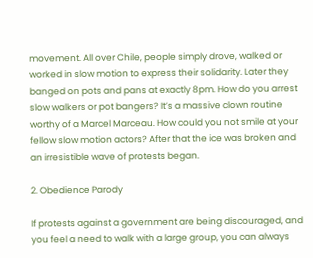movement. All over Chile, people simply drove, walked or worked in slow motion to express their solidarity. Later they banged on pots and pans at exactly 8pm. How do you arrest slow walkers or pot bangers? It’s a massive clown routine worthy of a Marcel Marceau. How could you not smile at your fellow slow motion actors? After that the ice was broken and an irresistible wave of protests began.

2. Obedience Parody

If protests against a government are being discouraged, and you feel a need to walk with a large group, you can always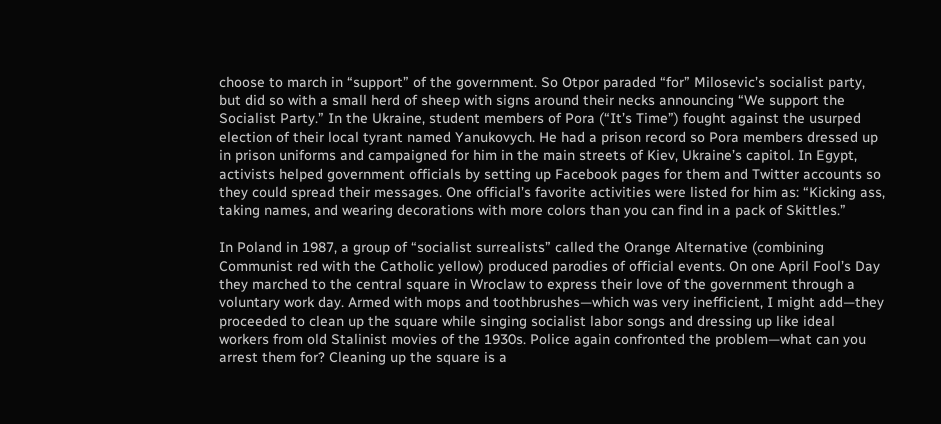choose to march in “support” of the government. So Otpor paraded “for” Milosevic’s socialist party, but did so with a small herd of sheep with signs around their necks announcing “We support the Socialist Party.” In the Ukraine, student members of Pora (“It’s Time”) fought against the usurped election of their local tyrant named Yanukovych. He had a prison record so Pora members dressed up in prison uniforms and campaigned for him in the main streets of Kiev, Ukraine’s capitol. In Egypt, activists helped government officials by setting up Facebook pages for them and Twitter accounts so they could spread their messages. One official’s favorite activities were listed for him as: “Kicking ass, taking names, and wearing decorations with more colors than you can find in a pack of Skittles.”

In Poland in 1987, a group of “socialist surrealists” called the Orange Alternative (combining Communist red with the Catholic yellow) produced parodies of official events. On one April Fool’s Day they marched to the central square in Wroclaw to express their love of the government through a voluntary work day. Armed with mops and toothbrushes—which was very inefficient, I might add—they proceeded to clean up the square while singing socialist labor songs and dressing up like ideal workers from old Stalinist movies of the 1930s. Police again confronted the problem—what can you arrest them for? Cleaning up the square is a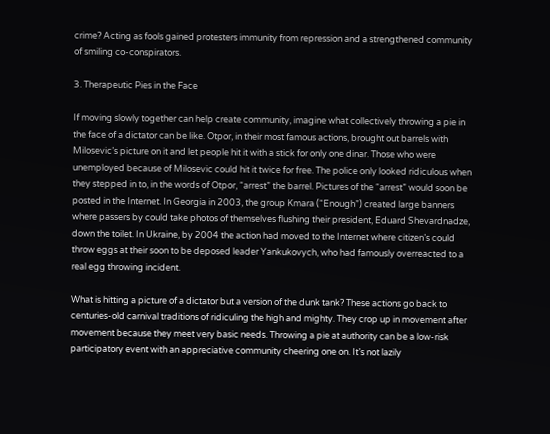crime? Acting as fools gained protesters immunity from repression and a strengthened community of smiling co-conspirators.

3. Therapeutic Pies in the Face

If moving slowly together can help create community, imagine what collectively throwing a pie in the face of a dictator can be like. Otpor, in their most famous actions, brought out barrels with Milosevic’s picture on it and let people hit it with a stick for only one dinar. Those who were unemployed because of Milosevic could hit it twice for free. The police only looked ridiculous when they stepped in to, in the words of Otpor, “arrest” the barrel. Pictures of the “arrest” would soon be posted in the Internet. In Georgia in 2003, the group Kmara (“Enough”) created large banners where passers by could take photos of themselves flushing their president, Eduard Shevardnadze, down the toilet. In Ukraine, by 2004 the action had moved to the Internet where citizen’s could throw eggs at their soon to be deposed leader Yankukovych, who had famously overreacted to a real egg throwing incident.

What is hitting a picture of a dictator but a version of the dunk tank? These actions go back to centuries-old carnival traditions of ridiculing the high and mighty. They crop up in movement after movement because they meet very basic needs. Throwing a pie at authority can be a low-risk participatory event with an appreciative community cheering one on. It’s not lazily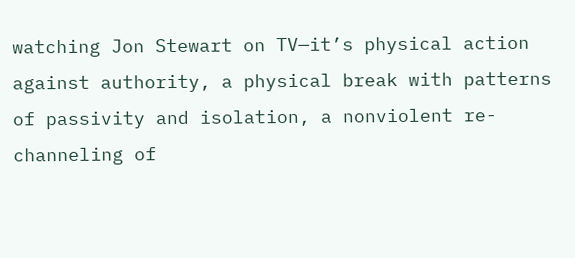watching Jon Stewart on TV—it’s physical action against authority, a physical break with patterns of passivity and isolation, a nonviolent re-channeling of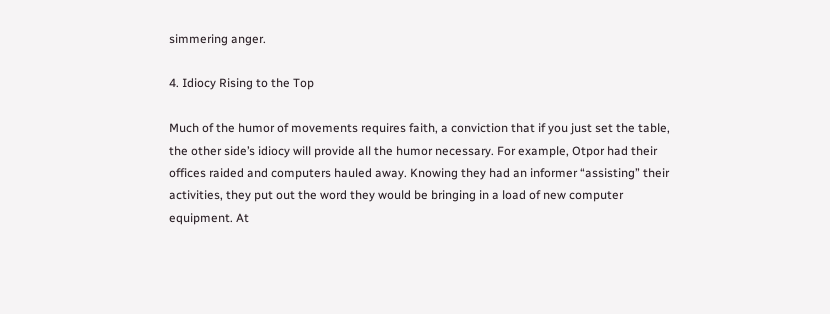simmering anger.

4. Idiocy Rising to the Top

Much of the humor of movements requires faith, a conviction that if you just set the table, the other side’s idiocy will provide all the humor necessary. For example, Otpor had their offices raided and computers hauled away. Knowing they had an informer “assisting” their activities, they put out the word they would be bringing in a load of new computer equipment. At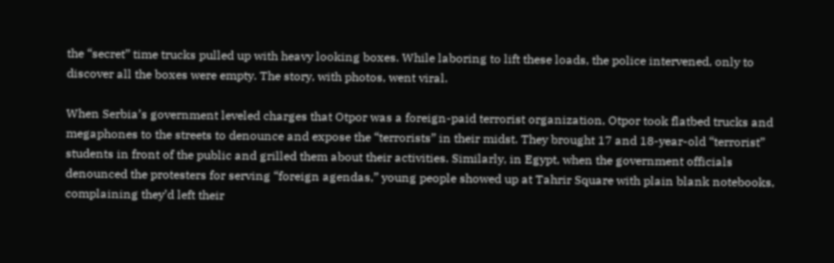the “secret” time trucks pulled up with heavy looking boxes. While laboring to lift these loads, the police intervened, only to discover all the boxes were empty. The story, with photos, went viral.

When Serbia’s government leveled charges that Otpor was a foreign-paid terrorist organization, Otpor took flatbed trucks and megaphones to the streets to denounce and expose the “terrorists” in their midst. They brought 17 and 18-year-old “terrorist” students in front of the public and grilled them about their activities. Similarly, in Egypt, when the government officials denounced the protesters for serving “foreign agendas,” young people showed up at Tahrir Square with plain blank notebooks, complaining they’d left their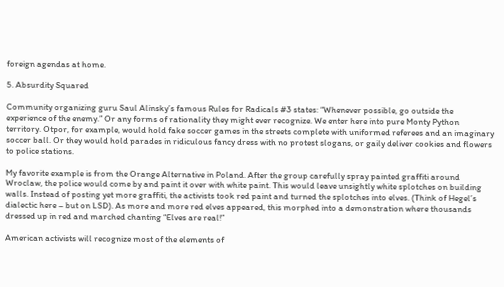foreign agendas at home.

5. Absurdity Squared

Community organizing guru Saul Alinsky’s famous Rules for Radicals #3 states: “Whenever possible, go outside the experience of the enemy.” Or any forms of rationality they might ever recognize. We enter here into pure Monty Python territory. Otpor, for example, would hold fake soccer games in the streets complete with uniformed referees and an imaginary soccer ball. Or they would hold parades in ridiculous fancy dress with no protest slogans, or gaily deliver cookies and flowers to police stations.

My favorite example is from the Orange Alternative in Poland. After the group carefully spray painted graffiti around Wroclaw, the police would come by and paint it over with white paint. This would leave unsightly white splotches on building walls. Instead of posting yet more graffiti, the activists took red paint and turned the splotches into elves. (Think of Hegel’s dialectic here – but on LSD). As more and more red elves appeared, this morphed into a demonstration where thousands dressed up in red and marched chanting “Elves are real!”

American activists will recognize most of the elements of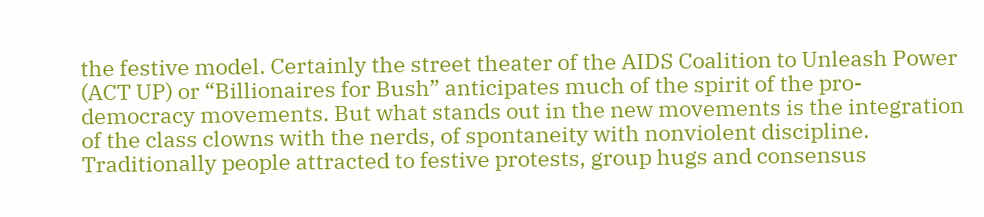the festive model. Certainly the street theater of the AIDS Coalition to Unleash Power (ACT UP) or “Billionaires for Bush” anticipates much of the spirit of the pro-democracy movements. But what stands out in the new movements is the integration of the class clowns with the nerds, of spontaneity with nonviolent discipline. Traditionally people attracted to festive protests, group hugs and consensus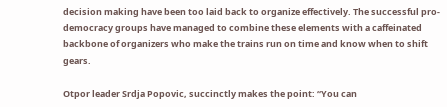decision making have been too laid back to organize effectively. The successful pro-democracy groups have managed to combine these elements with a caffeinated backbone of organizers who make the trains run on time and know when to shift gears.

Otpor leader Srdja Popovic, succinctly makes the point: “You can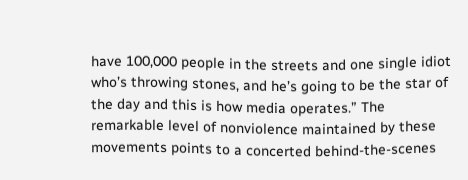have 100,000 people in the streets and one single idiot who’s throwing stones, and he’s going to be the star of the day and this is how media operates.” The remarkable level of nonviolence maintained by these movements points to a concerted behind-the-scenes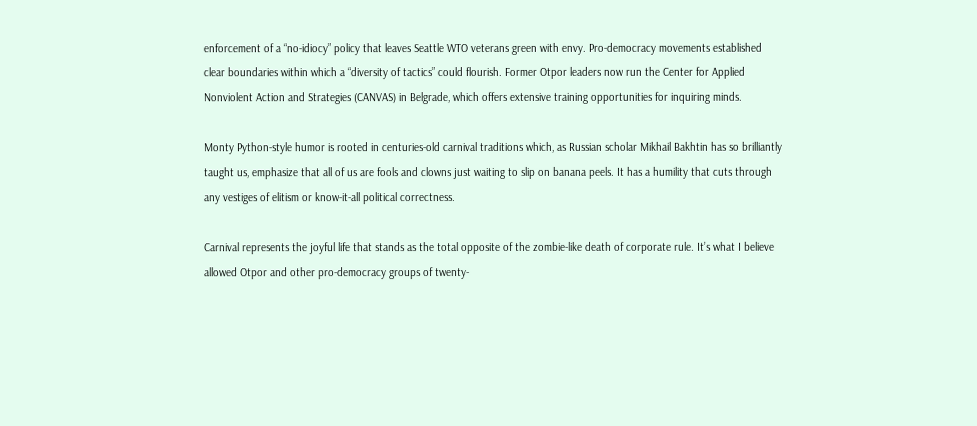enforcement of a “no-idiocy” policy that leaves Seattle WTO veterans green with envy. Pro-democracy movements established clear boundaries within which a “diversity of tactics” could flourish. Former Otpor leaders now run the Center for Applied Nonviolent Action and Strategies (CANVAS) in Belgrade, which offers extensive training opportunities for inquiring minds.

Monty Python-style humor is rooted in centuries-old carnival traditions which, as Russian scholar Mikhail Bakhtin has so brilliantly taught us, emphasize that all of us are fools and clowns just waiting to slip on banana peels. It has a humility that cuts through any vestiges of elitism or know-it-all political correctness.

Carnival represents the joyful life that stands as the total opposite of the zombie-like death of corporate rule. It’s what I believe allowed Otpor and other pro-democracy groups of twenty-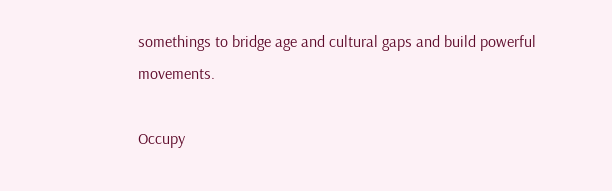somethings to bridge age and cultural gaps and build powerful movements.

Occupy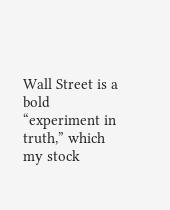Wall Street is a bold “experiment in truth,” which my stock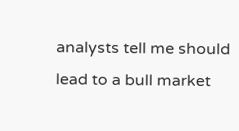analysts tell me should lead to a bull market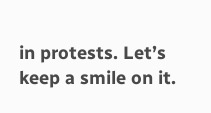in protests. Let’s keep a smile on it.